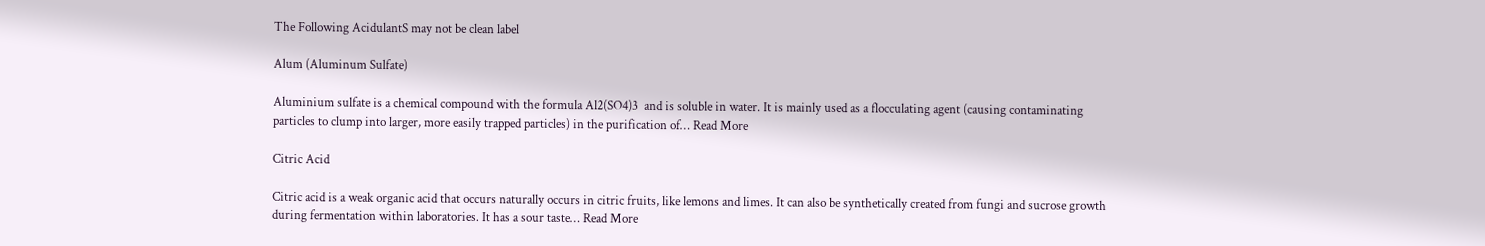The Following AcidulantS may not be clean label

Alum (Aluminum Sulfate)

Aluminium sulfate is a chemical compound with the formula Al2(SO4)3  and is soluble in water. It is mainly used as a flocculating agent (causing contaminating particles to clump into larger, more easily trapped particles) in the purification of… Read More

Citric Acid

Citric acid is a weak organic acid that occurs naturally occurs in citric fruits, like lemons and limes. It can also be synthetically created from fungi and sucrose growth during fermentation within laboratories. It has a sour taste… Read More